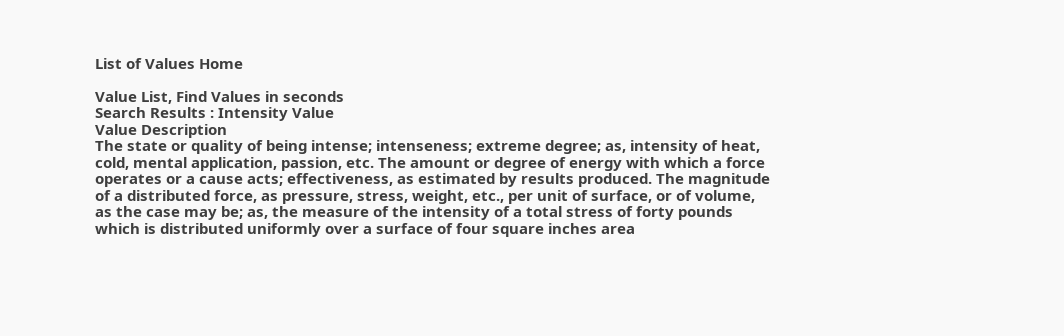List of Values Home

Value List, Find Values in seconds
Search Results : Intensity Value
Value Description
The state or quality of being intense; intenseness; extreme degree; as, intensity of heat, cold, mental application, passion, etc. The amount or degree of energy with which a force operates or a cause acts; effectiveness, as estimated by results produced. The magnitude of a distributed force, as pressure, stress, weight, etc., per unit of surface, or of volume, as the case may be; as, the measure of the intensity of a total stress of forty pounds which is distributed uniformly over a surface of four square inches area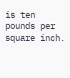is ten pounds per square inch.